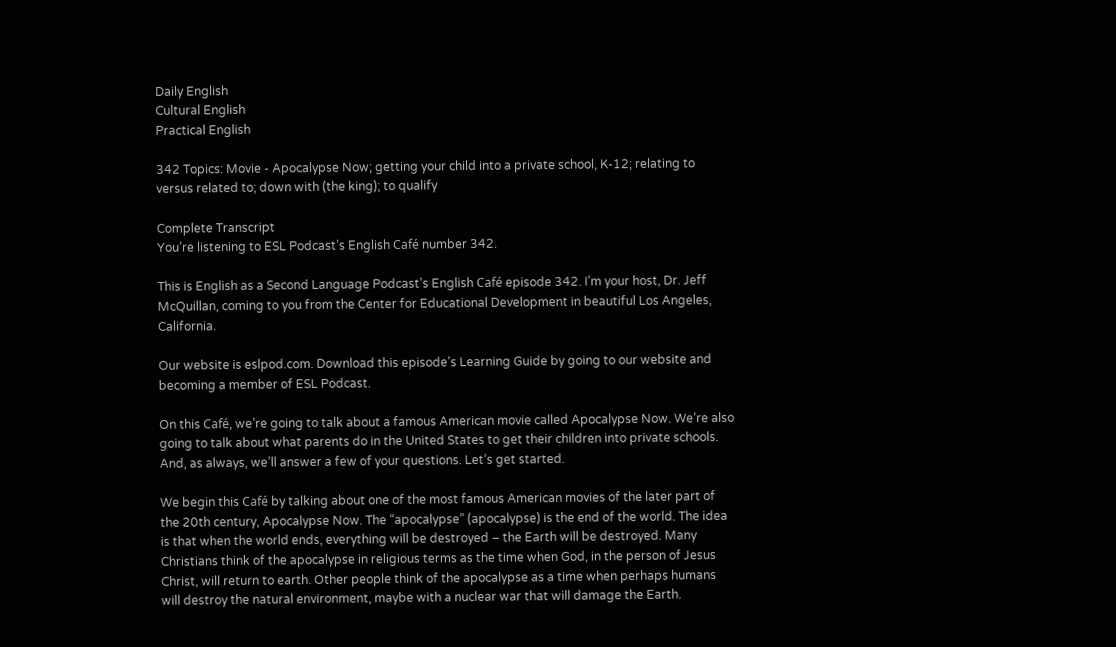Daily English
Cultural English
Practical English

342 Topics: Movie - Apocalypse Now; getting your child into a private school, K-12; relating to versus related to; down with (the king); to qualify

Complete Transcript
You’re listening to ESL Podcast’s English Café number 342.

This is English as a Second Language Podcast’s English Café episode 342. I’m your host, Dr. Jeff McQuillan, coming to you from the Center for Educational Development in beautiful Los Angeles, California.

Our website is eslpod.com. Download this episode’s Learning Guide by going to our website and becoming a member of ESL Podcast.

On this Café, we’re going to talk about a famous American movie called Apocalypse Now. We’re also going to talk about what parents do in the United States to get their children into private schools. And, as always, we’ll answer a few of your questions. Let’s get started.

We begin this Café by talking about one of the most famous American movies of the later part of the 20th century, Apocalypse Now. The “apocalypse” (apocalypse) is the end of the world. The idea is that when the world ends, everything will be destroyed – the Earth will be destroyed. Many Christians think of the apocalypse in religious terms as the time when God, in the person of Jesus Christ, will return to earth. Other people think of the apocalypse as a time when perhaps humans will destroy the natural environment, maybe with a nuclear war that will damage the Earth.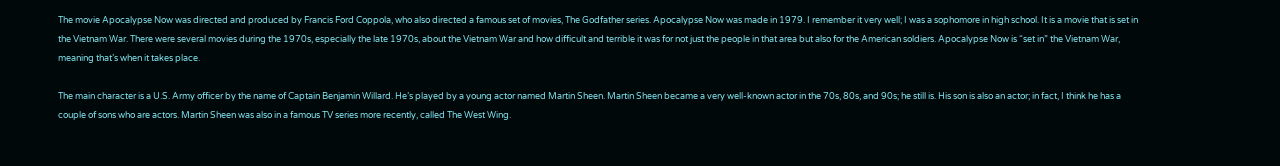The movie Apocalypse Now was directed and produced by Francis Ford Coppola, who also directed a famous set of movies, The Godfather series. Apocalypse Now was made in 1979. I remember it very well; I was a sophomore in high school. It is a movie that is set in the Vietnam War. There were several movies during the 1970s, especially the late 1970s, about the Vietnam War and how difficult and terrible it was for not just the people in that area but also for the American soldiers. Apocalypse Now is “set in” the Vietnam War, meaning that’s when it takes place.

The main character is a U.S. Army officer by the name of Captain Benjamin Willard. He’s played by a young actor named Martin Sheen. Martin Sheen became a very well-known actor in the 70s, 80s, and 90s; he still is. His son is also an actor; in fact, I think he has a couple of sons who are actors. Martin Sheen was also in a famous TV series more recently, called The West Wing.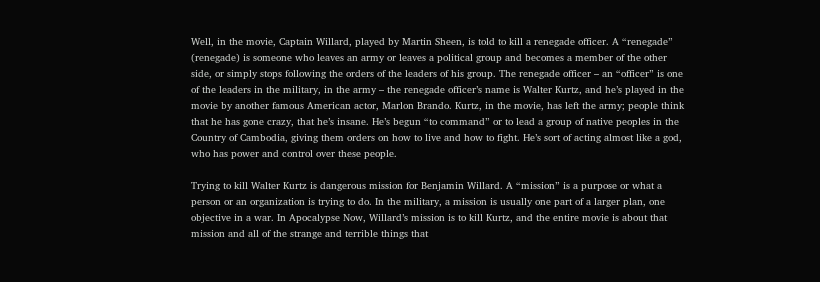Well, in the movie, Captain Willard, played by Martin Sheen, is told to kill a renegade officer. A “renegade” (renegade) is someone who leaves an army or leaves a political group and becomes a member of the other side, or simply stops following the orders of the leaders of his group. The renegade officer – an “officer” is one of the leaders in the military, in the army – the renegade officer’s name is Walter Kurtz, and he’s played in the movie by another famous American actor, Marlon Brando. Kurtz, in the movie, has left the army; people think that he has gone crazy, that he’s insane. He’s begun “to command” or to lead a group of native peoples in the Country of Cambodia, giving them orders on how to live and how to fight. He’s sort of acting almost like a god, who has power and control over these people.

Trying to kill Walter Kurtz is dangerous mission for Benjamin Willard. A “mission” is a purpose or what a person or an organization is trying to do. In the military, a mission is usually one part of a larger plan, one objective in a war. In Apocalypse Now, Willard’s mission is to kill Kurtz, and the entire movie is about that mission and all of the strange and terrible things that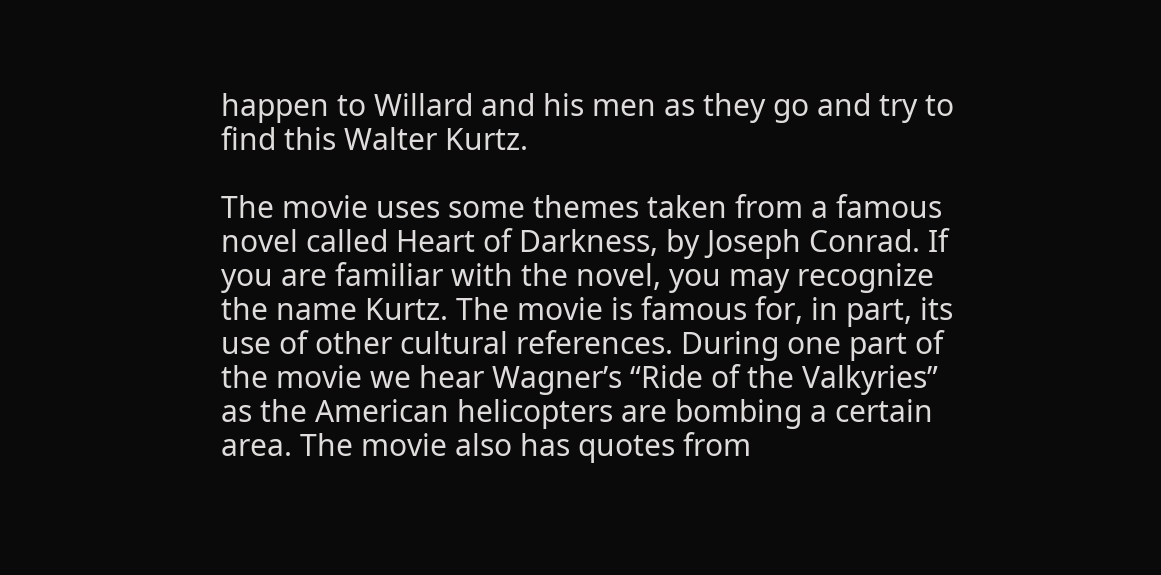happen to Willard and his men as they go and try to find this Walter Kurtz.

The movie uses some themes taken from a famous novel called Heart of Darkness, by Joseph Conrad. If you are familiar with the novel, you may recognize the name Kurtz. The movie is famous for, in part, its use of other cultural references. During one part of the movie we hear Wagner’s “Ride of the Valkyries” as the American helicopters are bombing a certain area. The movie also has quotes from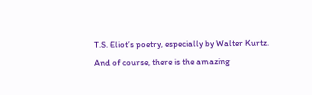T.S. Eliot’s poetry, especially by Walter Kurtz. And of course, there is the amazing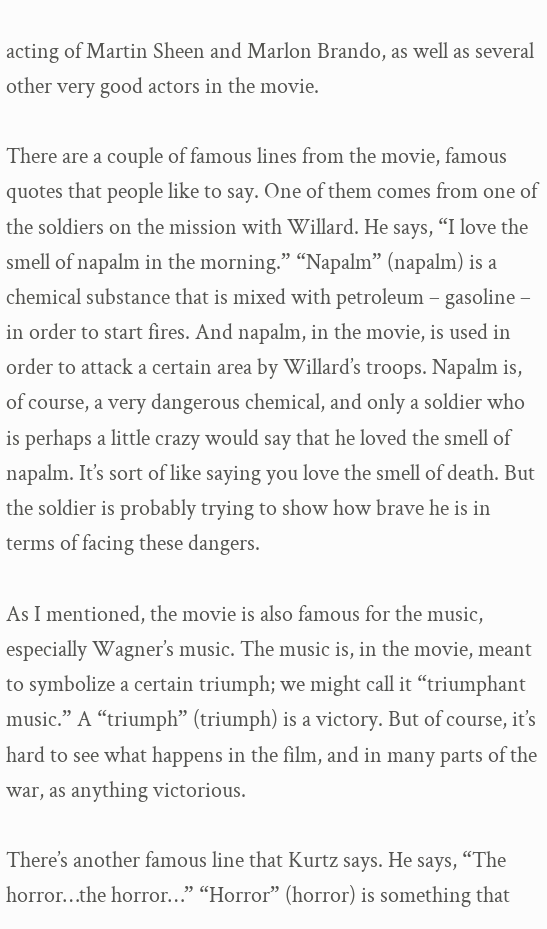acting of Martin Sheen and Marlon Brando, as well as several other very good actors in the movie.

There are a couple of famous lines from the movie, famous quotes that people like to say. One of them comes from one of the soldiers on the mission with Willard. He says, “I love the smell of napalm in the morning.” “Napalm” (napalm) is a chemical substance that is mixed with petroleum – gasoline – in order to start fires. And napalm, in the movie, is used in order to attack a certain area by Willard’s troops. Napalm is, of course, a very dangerous chemical, and only a soldier who is perhaps a little crazy would say that he loved the smell of napalm. It’s sort of like saying you love the smell of death. But the soldier is probably trying to show how brave he is in terms of facing these dangers.

As I mentioned, the movie is also famous for the music, especially Wagner’s music. The music is, in the movie, meant to symbolize a certain triumph; we might call it “triumphant music.” A “triumph” (triumph) is a victory. But of course, it’s hard to see what happens in the film, and in many parts of the war, as anything victorious.

There’s another famous line that Kurtz says. He says, “The horror…the horror…” “Horror” (horror) is something that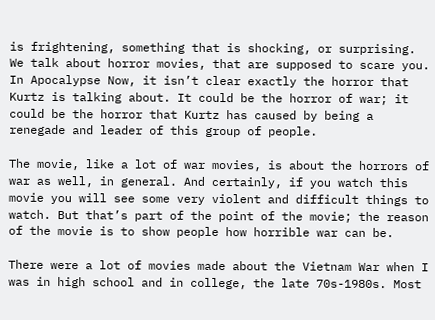is frightening, something that is shocking, or surprising. We talk about horror movies, that are supposed to scare you. In Apocalypse Now, it isn’t clear exactly the horror that Kurtz is talking about. It could be the horror of war; it could be the horror that Kurtz has caused by being a renegade and leader of this group of people.

The movie, like a lot of war movies, is about the horrors of war as well, in general. And certainly, if you watch this movie you will see some very violent and difficult things to watch. But that’s part of the point of the movie; the reason of the movie is to show people how horrible war can be.

There were a lot of movies made about the Vietnam War when I was in high school and in college, the late 70s-1980s. Most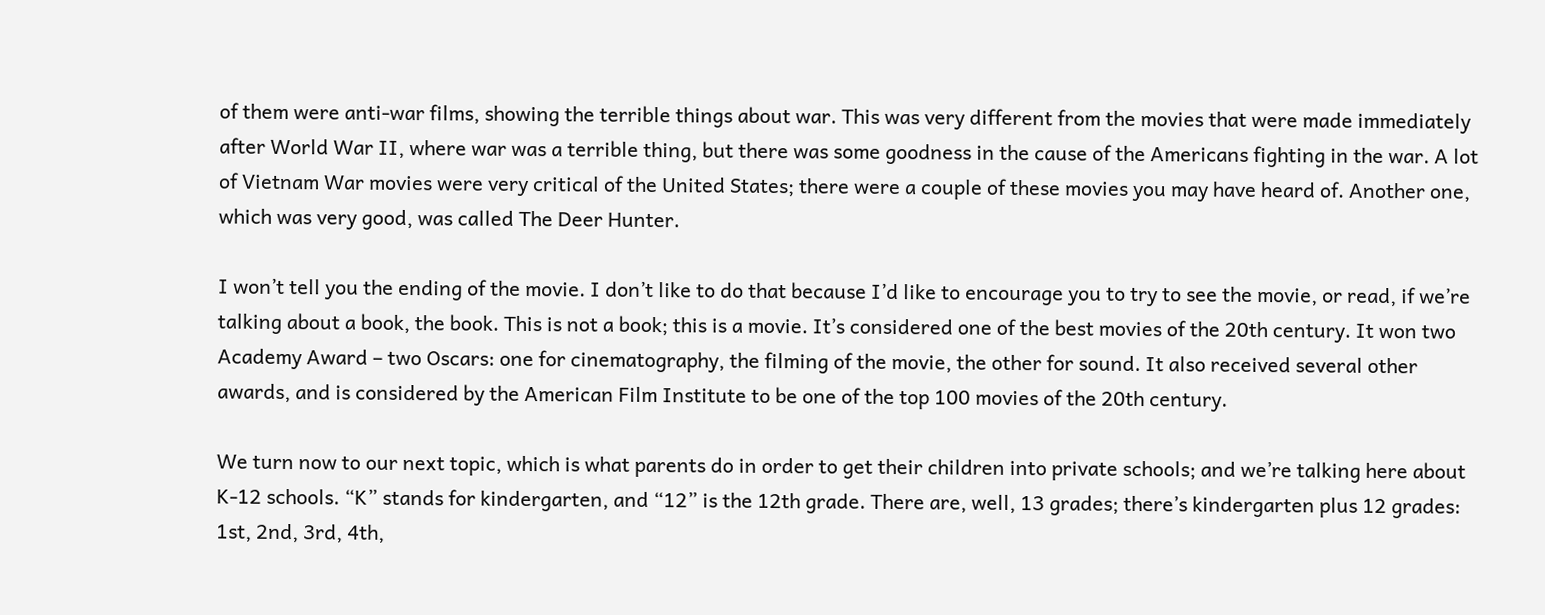of them were anti-war films, showing the terrible things about war. This was very different from the movies that were made immediately after World War II, where war was a terrible thing, but there was some goodness in the cause of the Americans fighting in the war. A lot of Vietnam War movies were very critical of the United States; there were a couple of these movies you may have heard of. Another one, which was very good, was called The Deer Hunter.

I won’t tell you the ending of the movie. I don’t like to do that because I’d like to encourage you to try to see the movie, or read, if we’re talking about a book, the book. This is not a book; this is a movie. It’s considered one of the best movies of the 20th century. It won two Academy Award – two Oscars: one for cinematography, the filming of the movie, the other for sound. It also received several other awards, and is considered by the American Film Institute to be one of the top 100 movies of the 20th century.

We turn now to our next topic, which is what parents do in order to get their children into private schools; and we’re talking here about K-12 schools. “K” stands for kindergarten, and “12” is the 12th grade. There are, well, 13 grades; there’s kindergarten plus 12 grades: 1st, 2nd, 3rd, 4th,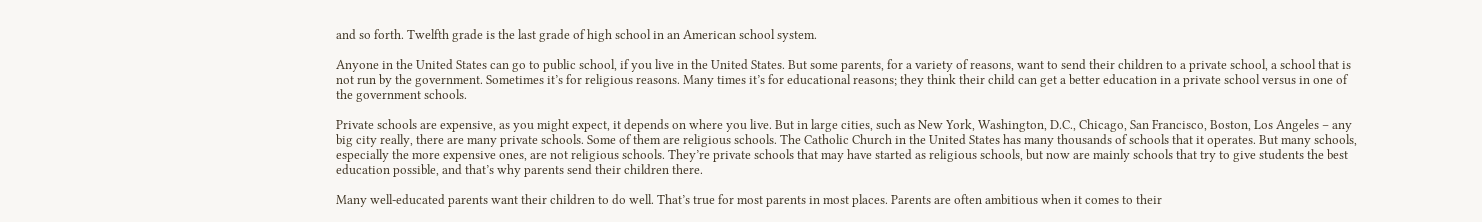and so forth. Twelfth grade is the last grade of high school in an American school system.

Anyone in the United States can go to public school, if you live in the United States. But some parents, for a variety of reasons, want to send their children to a private school, a school that is not run by the government. Sometimes it’s for religious reasons. Many times it’s for educational reasons; they think their child can get a better education in a private school versus in one of the government schools.

Private schools are expensive, as you might expect, it depends on where you live. But in large cities, such as New York, Washington, D.C., Chicago, San Francisco, Boston, Los Angeles – any big city really, there are many private schools. Some of them are religious schools. The Catholic Church in the United States has many thousands of schools that it operates. But many schools, especially the more expensive ones, are not religious schools. They’re private schools that may have started as religious schools, but now are mainly schools that try to give students the best education possible, and that’s why parents send their children there.

Many well-educated parents want their children to do well. That’s true for most parents in most places. Parents are often ambitious when it comes to their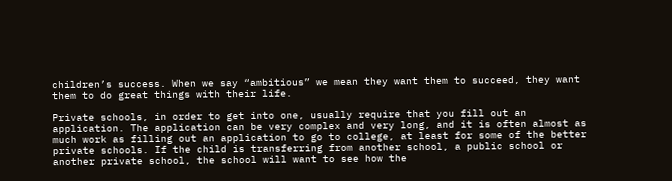children’s success. When we say “ambitious” we mean they want them to succeed, they want them to do great things with their life.

Private schools, in order to get into one, usually require that you fill out an application. The application can be very complex and very long, and it is often almost as much work as filling out an application to go to college, at least for some of the better private schools. If the child is transferring from another school, a public school or another private school, the school will want to see how the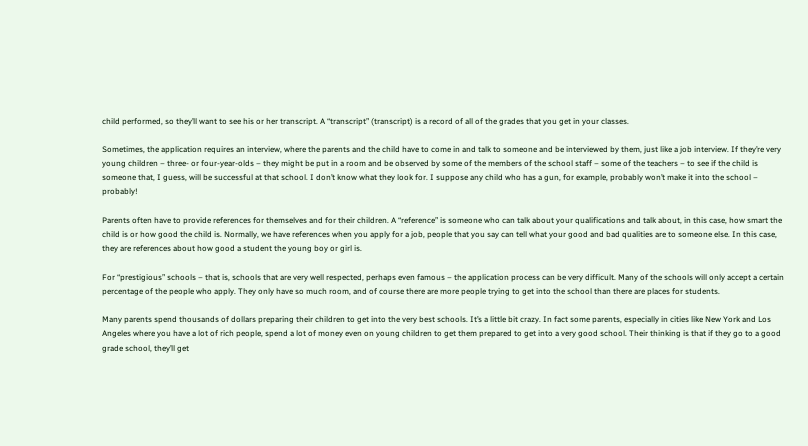child performed, so they’ll want to see his or her transcript. A “transcript” (transcript) is a record of all of the grades that you get in your classes.

Sometimes, the application requires an interview, where the parents and the child have to come in and talk to someone and be interviewed by them, just like a job interview. If they’re very young children – three- or four-year-olds – they might be put in a room and be observed by some of the members of the school staff – some of the teachers – to see if the child is someone that, I guess, will be successful at that school. I don’t know what they look for. I suppose any child who has a gun, for example, probably won’t make it into the school – probably!

Parents often have to provide references for themselves and for their children. A “reference” is someone who can talk about your qualifications and talk about, in this case, how smart the child is or how good the child is. Normally, we have references when you apply for a job, people that you say can tell what your good and bad qualities are to someone else. In this case, they are references about how good a student the young boy or girl is.

For “prestigious” schools – that is, schools that are very well respected, perhaps even famous – the application process can be very difficult. Many of the schools will only accept a certain percentage of the people who apply. They only have so much room, and of course there are more people trying to get into the school than there are places for students.

Many parents spend thousands of dollars preparing their children to get into the very best schools. It’s a little bit crazy. In fact some parents, especially in cities like New York and Los Angeles where you have a lot of rich people, spend a lot of money even on young children to get them prepared to get into a very good school. Their thinking is that if they go to a good grade school, they’ll get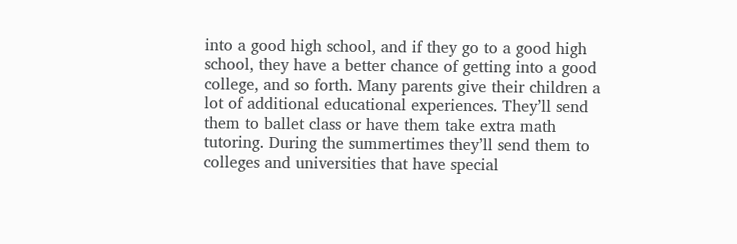into a good high school, and if they go to a good high school, they have a better chance of getting into a good college, and so forth. Many parents give their children a lot of additional educational experiences. They’ll send them to ballet class or have them take extra math tutoring. During the summertimes they’ll send them to colleges and universities that have special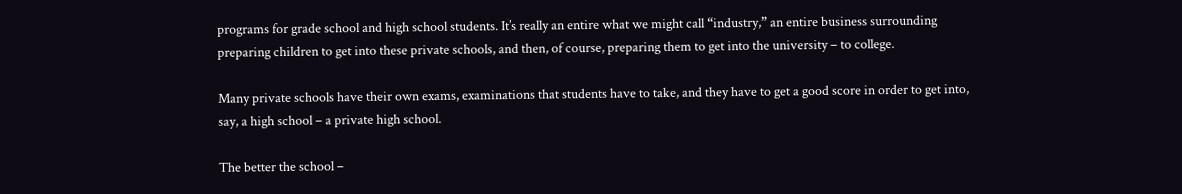programs for grade school and high school students. It’s really an entire what we might call “industry,” an entire business surrounding preparing children to get into these private schools, and then, of course, preparing them to get into the university – to college.

Many private schools have their own exams, examinations that students have to take, and they have to get a good score in order to get into, say, a high school – a private high school.

The better the school –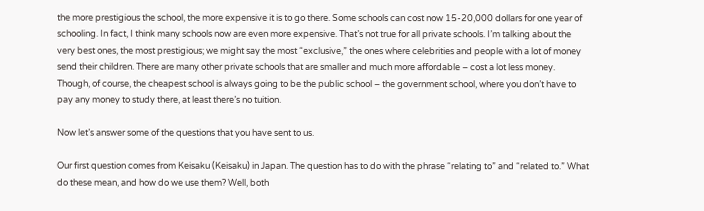the more prestigious the school, the more expensive it is to go there. Some schools can cost now 15-20,000 dollars for one year of schooling. In fact, I think many schools now are even more expensive. That’s not true for all private schools. I’m talking about the very best ones, the most prestigious; we might say the most “exclusive,” the ones where celebrities and people with a lot of money send their children. There are many other private schools that are smaller and much more affordable – cost a lot less money. Though, of course, the cheapest school is always going to be the public school – the government school, where you don’t have to pay any money to study there, at least there’s no tuition.

Now let’s answer some of the questions that you have sent to us.

Our first question comes from Keisaku (Keisaku) in Japan. The question has to do with the phrase “relating to” and “related to.” What do these mean, and how do we use them? Well, both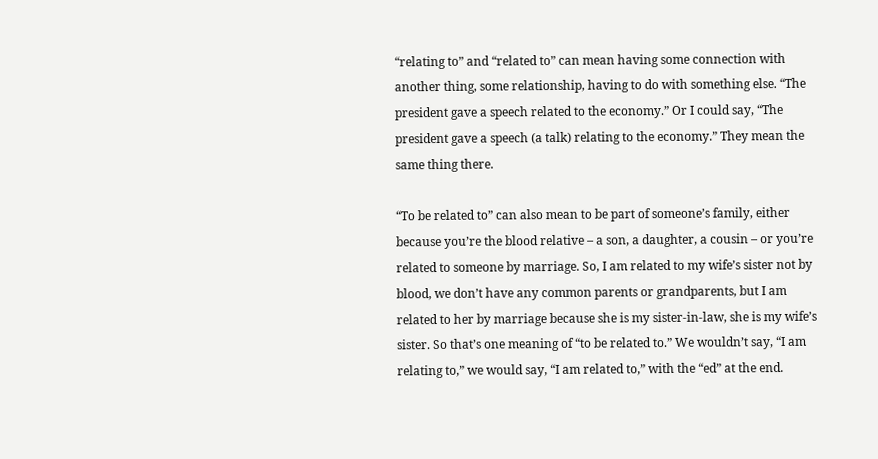“relating to” and “related to” can mean having some connection with another thing, some relationship, having to do with something else. “The president gave a speech related to the economy.” Or I could say, “The president gave a speech (a talk) relating to the economy.” They mean the same thing there.

“To be related to” can also mean to be part of someone’s family, either because you’re the blood relative – a son, a daughter, a cousin – or you’re related to someone by marriage. So, I am related to my wife’s sister not by blood, we don’t have any common parents or grandparents, but I am related to her by marriage because she is my sister-in-law, she is my wife’s sister. So that’s one meaning of “to be related to.” We wouldn’t say, “I am relating to,” we would say, “I am related to,” with the “ed” at the end.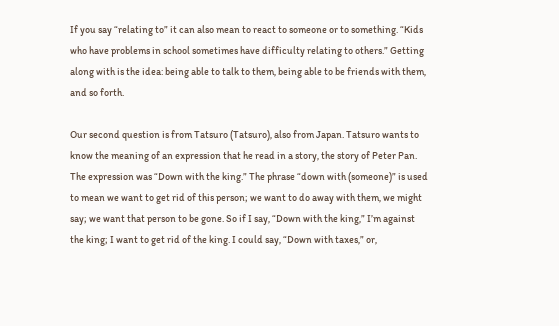If you say “relating to” it can also mean to react to someone or to something. “Kids who have problems in school sometimes have difficulty relating to others.” Getting along with is the idea: being able to talk to them, being able to be friends with them, and so forth.

Our second question is from Tatsuro (Tatsuro), also from Japan. Tatsuro wants to know the meaning of an expression that he read in a story, the story of Peter Pan. The expression was “Down with the king.” The phrase “down with (someone)” is used to mean we want to get rid of this person; we want to do away with them, we might say; we want that person to be gone. So if I say, “Down with the king,” I’m against the king; I want to get rid of the king. I could say, “Down with taxes,” or,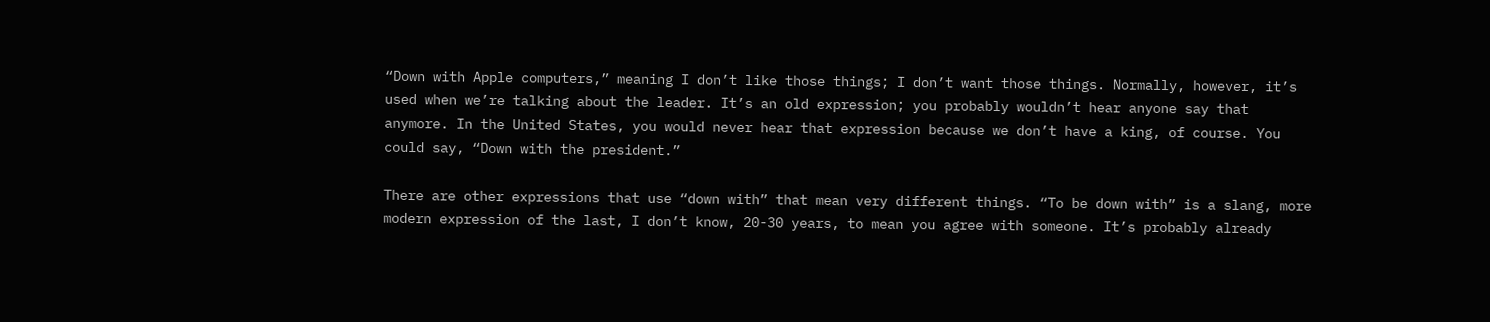“Down with Apple computers,” meaning I don’t like those things; I don’t want those things. Normally, however, it’s used when we’re talking about the leader. It’s an old expression; you probably wouldn’t hear anyone say that anymore. In the United States, you would never hear that expression because we don’t have a king, of course. You could say, “Down with the president.”

There are other expressions that use “down with” that mean very different things. “To be down with” is a slang, more modern expression of the last, I don’t know, 20-30 years, to mean you agree with someone. It’s probably already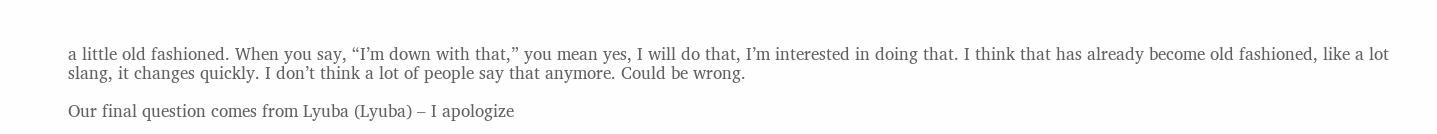a little old fashioned. When you say, “I’m down with that,” you mean yes, I will do that, I’m interested in doing that. I think that has already become old fashioned, like a lot slang, it changes quickly. I don’t think a lot of people say that anymore. Could be wrong.

Our final question comes from Lyuba (Lyuba) – I apologize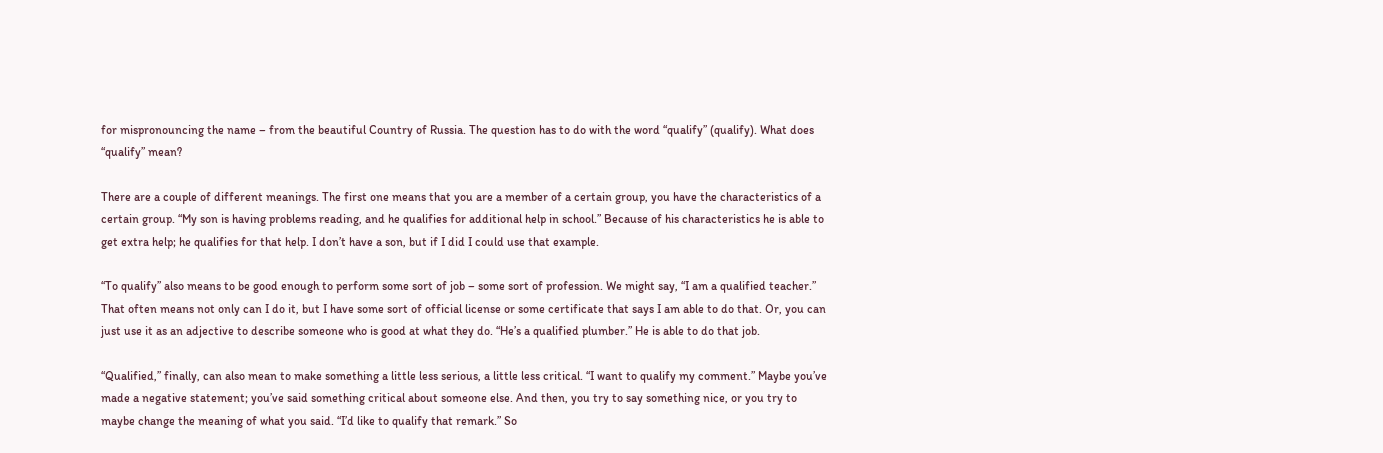for mispronouncing the name – from the beautiful Country of Russia. The question has to do with the word “qualify” (qualify). What does “qualify” mean?

There are a couple of different meanings. The first one means that you are a member of a certain group, you have the characteristics of a certain group. “My son is having problems reading, and he qualifies for additional help in school.” Because of his characteristics he is able to get extra help; he qualifies for that help. I don’t have a son, but if I did I could use that example.

“To qualify” also means to be good enough to perform some sort of job – some sort of profession. We might say, “I am a qualified teacher.” That often means not only can I do it, but I have some sort of official license or some certificate that says I am able to do that. Or, you can just use it as an adjective to describe someone who is good at what they do. “He’s a qualified plumber.” He is able to do that job.

“Qualified,” finally, can also mean to make something a little less serious, a little less critical. “I want to qualify my comment.” Maybe you’ve made a negative statement; you’ve said something critical about someone else. And then, you try to say something nice, or you try to maybe change the meaning of what you said. “I’d like to qualify that remark.” So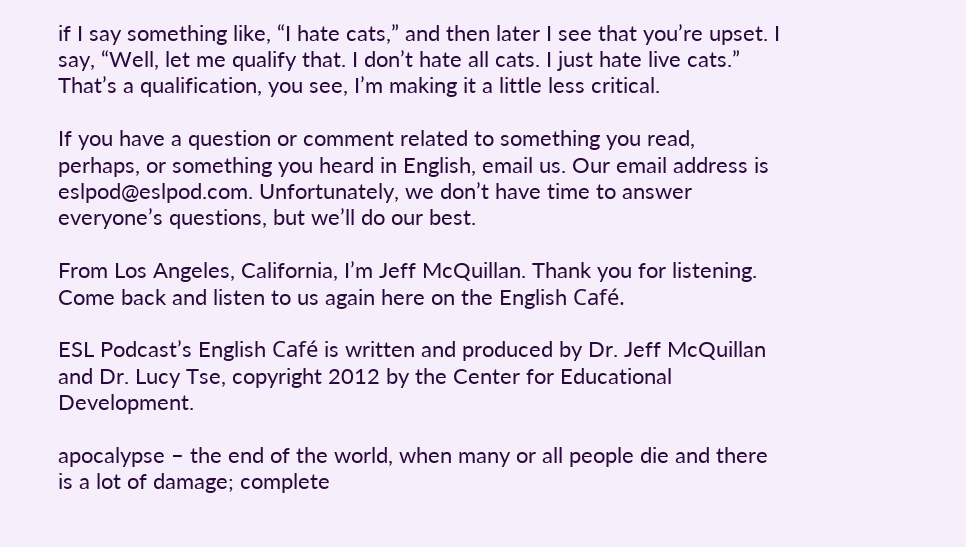if I say something like, “I hate cats,” and then later I see that you’re upset. I say, “Well, let me qualify that. I don’t hate all cats. I just hate live cats.” That’s a qualification, you see, I’m making it a little less critical.

If you have a question or comment related to something you read, perhaps, or something you heard in English, email us. Our email address is eslpod@eslpod.com. Unfortunately, we don’t have time to answer everyone’s questions, but we’ll do our best.

From Los Angeles, California, I’m Jeff McQuillan. Thank you for listening. Come back and listen to us again here on the English Café.

ESL Podcast’s English Café is written and produced by Dr. Jeff McQuillan and Dr. Lucy Tse, copyright 2012 by the Center for Educational Development.

apocalypse – the end of the world, when many or all people die and there is a lot of damage; complete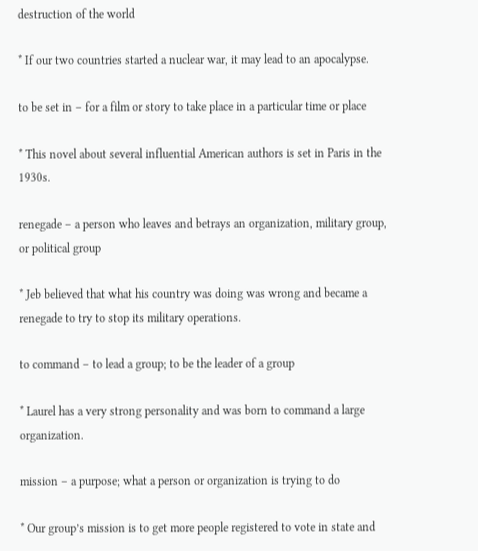destruction of the world

* If our two countries started a nuclear war, it may lead to an apocalypse.

to be set in – for a film or story to take place in a particular time or place

* This novel about several influential American authors is set in Paris in the 1930s.

renegade – a person who leaves and betrays an organization, military group, or political group

* Jeb believed that what his country was doing was wrong and became a renegade to try to stop its military operations.

to command – to lead a group; to be the leader of a group

* Laurel has a very strong personality and was born to command a large organization.

mission – a purpose; what a person or organization is trying to do

* Our group’s mission is to get more people registered to vote in state and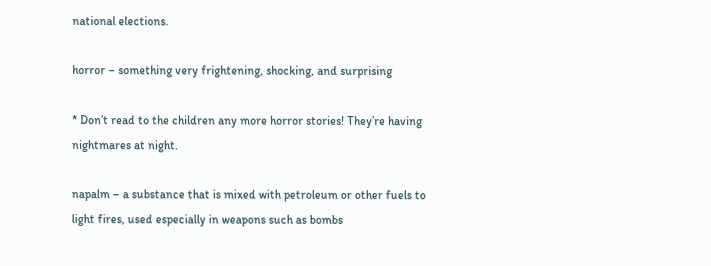national elections.

horror – something very frightening, shocking, and surprising

* Don’t read to the children any more horror stories! They’re having nightmares at night.

napalm – a substance that is mixed with petroleum or other fuels to light fires, used especially in weapons such as bombs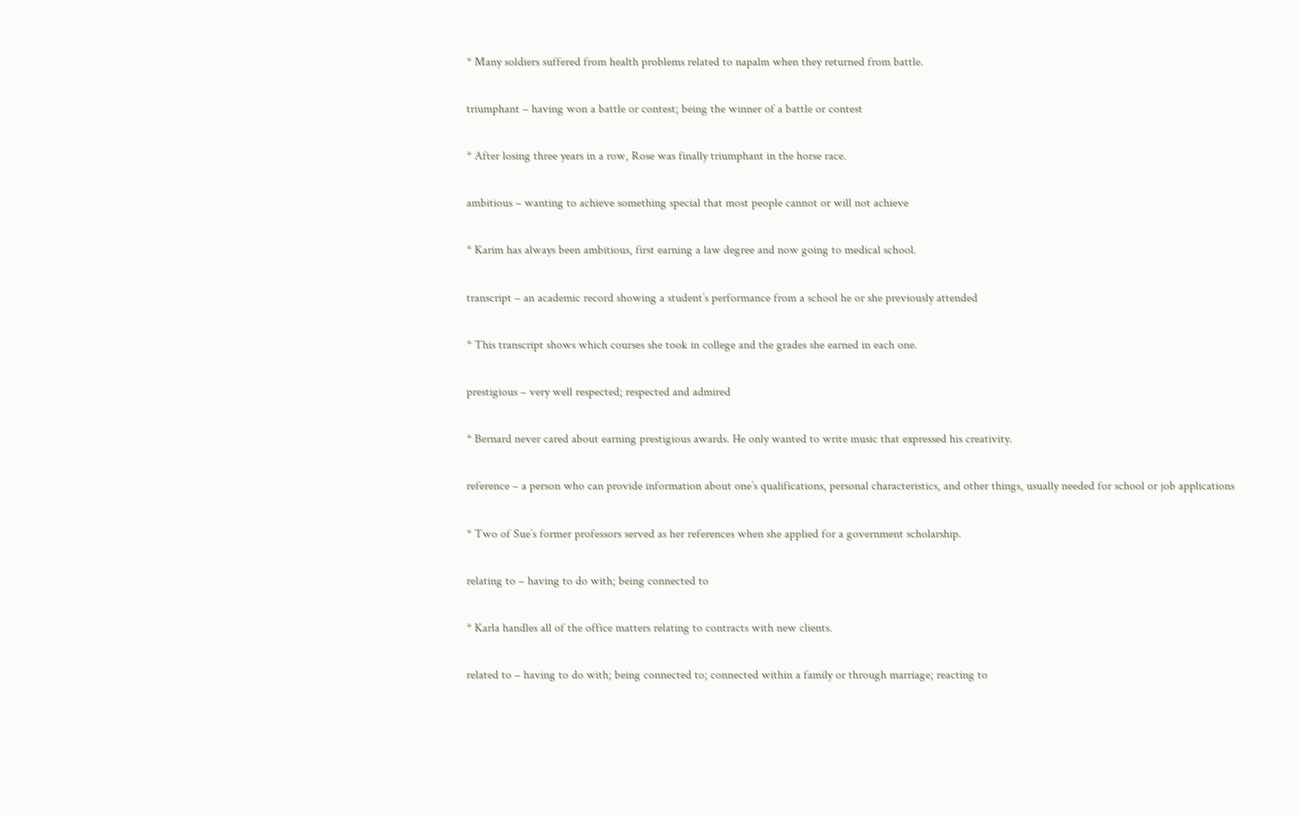* Many soldiers suffered from health problems related to napalm when they returned from battle.

triumphant – having won a battle or contest; being the winner of a battle or contest

* After losing three years in a row, Rose was finally triumphant in the horse race.

ambitious – wanting to achieve something special that most people cannot or will not achieve

* Karim has always been ambitious, first earning a law degree and now going to medical school.

transcript – an academic record showing a student’s performance from a school he or she previously attended

* This transcript shows which courses she took in college and the grades she earned in each one.

prestigious – very well respected; respected and admired

* Bernard never cared about earning prestigious awards. He only wanted to write music that expressed his creativity.

reference – a person who can provide information about one’s qualifications, personal characteristics, and other things, usually needed for school or job applications

* Two of Sue’s former professors served as her references when she applied for a government scholarship.

relating to – having to do with; being connected to

* Karla handles all of the office matters relating to contracts with new clients.

related to – having to do with; being connected to; connected within a family or through marriage; reacting to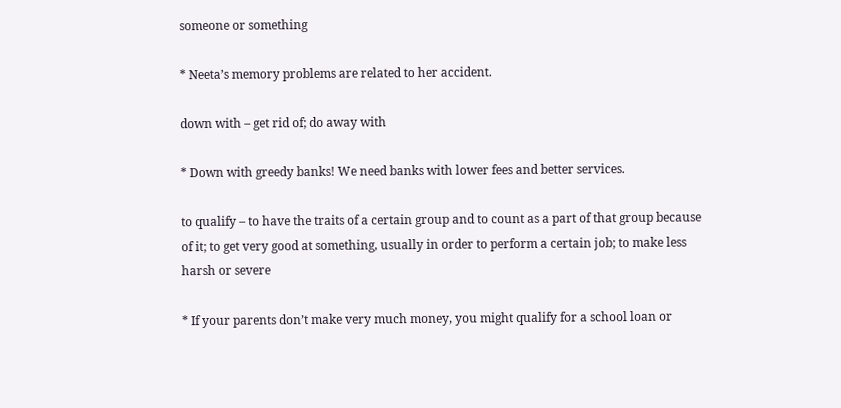someone or something

* Neeta’s memory problems are related to her accident.

down with – get rid of; do away with

* Down with greedy banks! We need banks with lower fees and better services.

to qualify – to have the traits of a certain group and to count as a part of that group because of it; to get very good at something, usually in order to perform a certain job; to make less harsh or severe

* If your parents don’t make very much money, you might qualify for a school loan or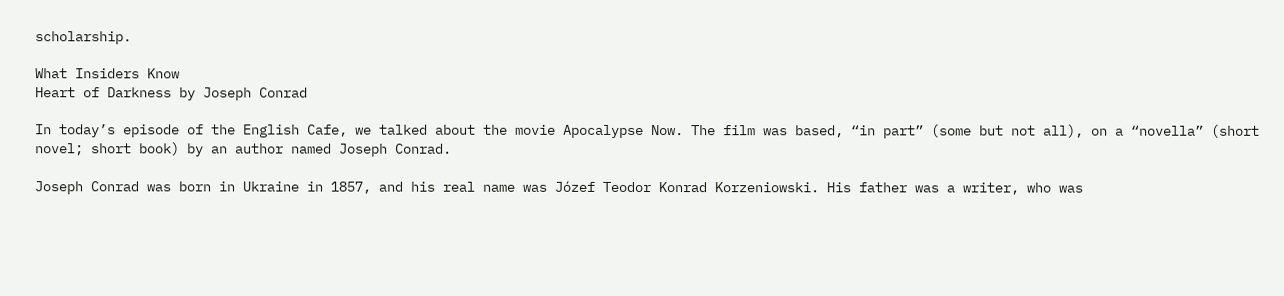scholarship.

What Insiders Know
Heart of Darkness by Joseph Conrad

In today’s episode of the English Cafe, we talked about the movie Apocalypse Now. The film was based, “in part” (some but not all), on a “novella” (short novel; short book) by an author named Joseph Conrad.

Joseph Conrad was born in Ukraine in 1857, and his real name was Józef Teodor Konrad Korzeniowski. His father was a writer, who was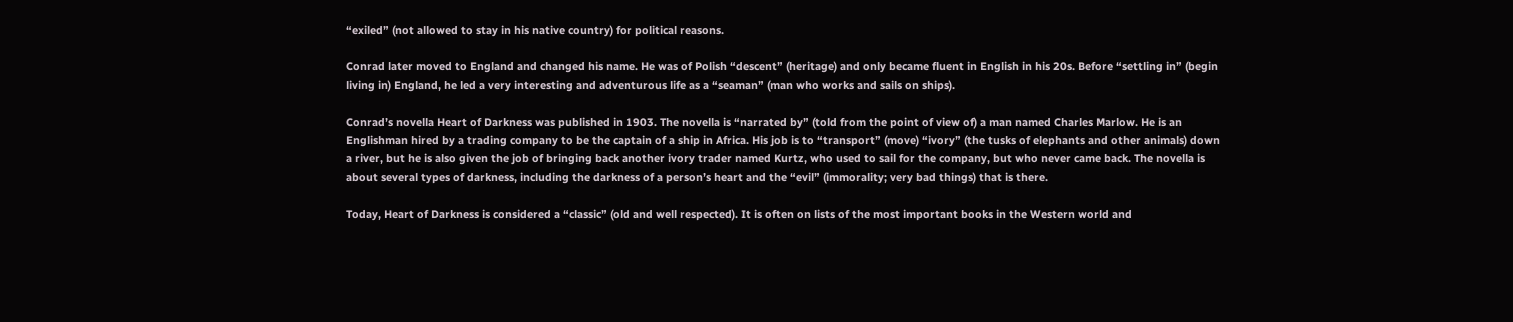“exiled” (not allowed to stay in his native country) for political reasons.

Conrad later moved to England and changed his name. He was of Polish “descent” (heritage) and only became fluent in English in his 20s. Before “settling in” (begin living in) England, he led a very interesting and adventurous life as a “seaman” (man who works and sails on ships).

Conrad’s novella Heart of Darkness was published in 1903. The novella is “narrated by” (told from the point of view of) a man named Charles Marlow. He is an Englishman hired by a trading company to be the captain of a ship in Africa. His job is to “transport” (move) “ivory” (the tusks of elephants and other animals) down a river, but he is also given the job of bringing back another ivory trader named Kurtz, who used to sail for the company, but who never came back. The novella is about several types of darkness, including the darkness of a person’s heart and the “evil” (immorality; very bad things) that is there.

Today, Heart of Darkness is considered a “classic” (old and well respected). It is often on lists of the most important books in the Western world and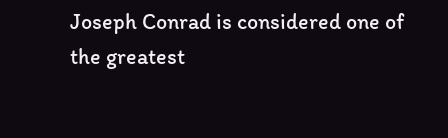Joseph Conrad is considered one of the greatest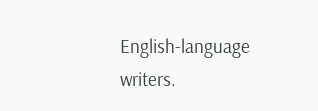English-language writers.